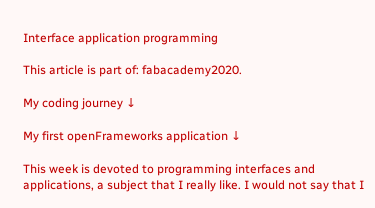Interface application programming

This article is part of: fabacademy2020.

My coding journey ↓

My first openFrameworks application ↓

This week is devoted to programming interfaces and applications, a subject that I really like. I would not say that I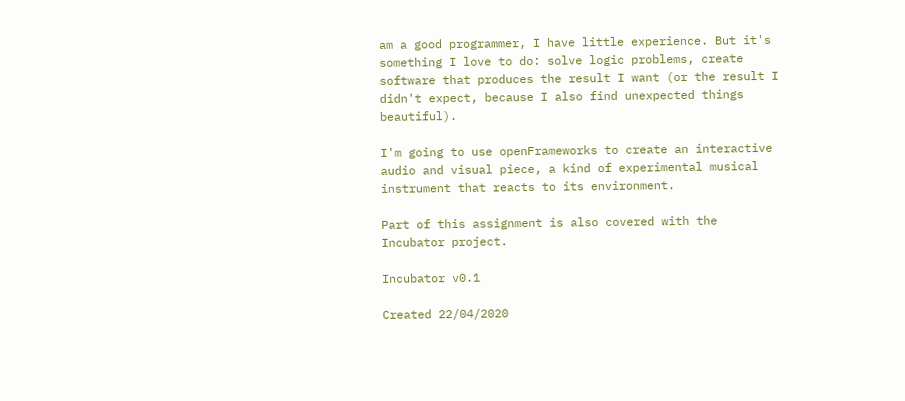am a good programmer, I have little experience. But it's something I love to do: solve logic problems, create software that produces the result I want (or the result I didn't expect, because I also find unexpected things beautiful).

I'm going to use openFrameworks to create an interactive audio and visual piece, a kind of experimental musical instrument that reacts to its environment.

Part of this assignment is also covered with the Incubator project.

Incubator v0.1

Created 22/04/2020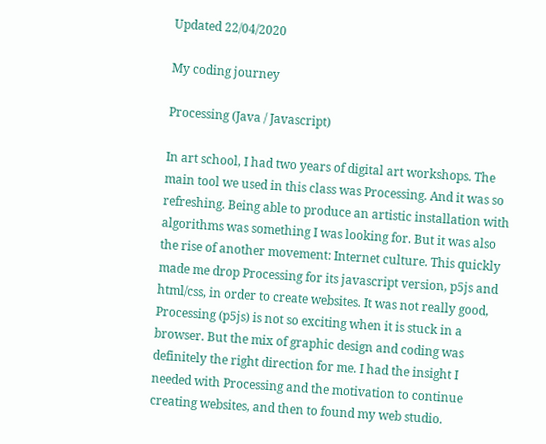Updated 22/04/2020

My coding journey

Processing (Java / Javascript)

In art school, I had two years of digital art workshops. The main tool we used in this class was Processing. And it was so refreshing. Being able to produce an artistic installation with algorithms was something I was looking for. But it was also the rise of another movement: Internet culture. This quickly made me drop Processing for its javascript version, p5js and html/css, in order to create websites. It was not really good, Processing (p5js) is not so exciting when it is stuck in a browser. But the mix of graphic design and coding was definitely the right direction for me. I had the insight I needed with Processing and the motivation to continue creating websites, and then to found my web studio.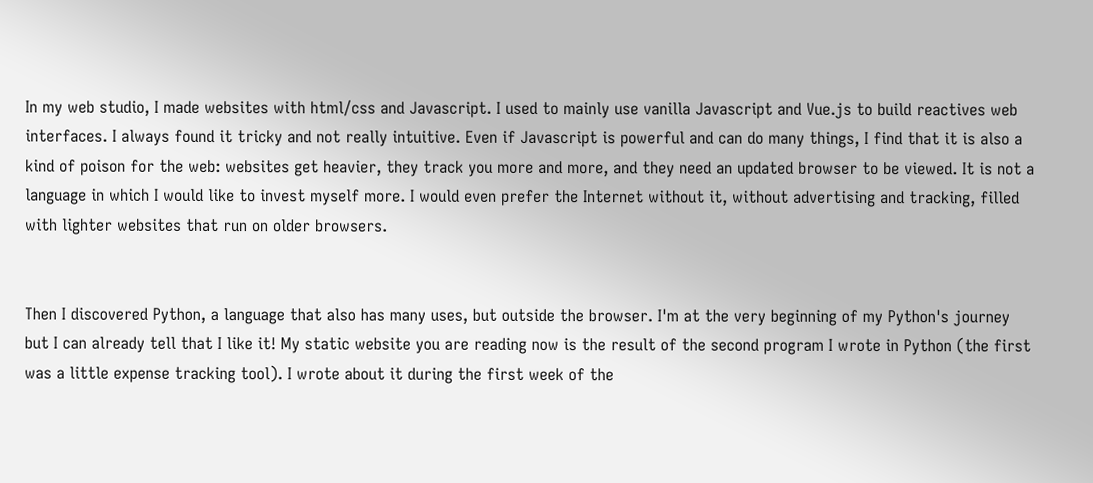In my web studio, I made websites with html/css and Javascript. I used to mainly use vanilla Javascript and Vue.js to build reactives web interfaces. I always found it tricky and not really intuitive. Even if Javascript is powerful and can do many things, I find that it is also a kind of poison for the web: websites get heavier, they track you more and more, and they need an updated browser to be viewed. It is not a language in which I would like to invest myself more. I would even prefer the Internet without it, without advertising and tracking, filled with lighter websites that run on older browsers.


Then I discovered Python, a language that also has many uses, but outside the browser. I'm at the very beginning of my Python's journey but I can already tell that I like it! My static website you are reading now is the result of the second program I wrote in Python (the first was a little expense tracking tool). I wrote about it during the first week of the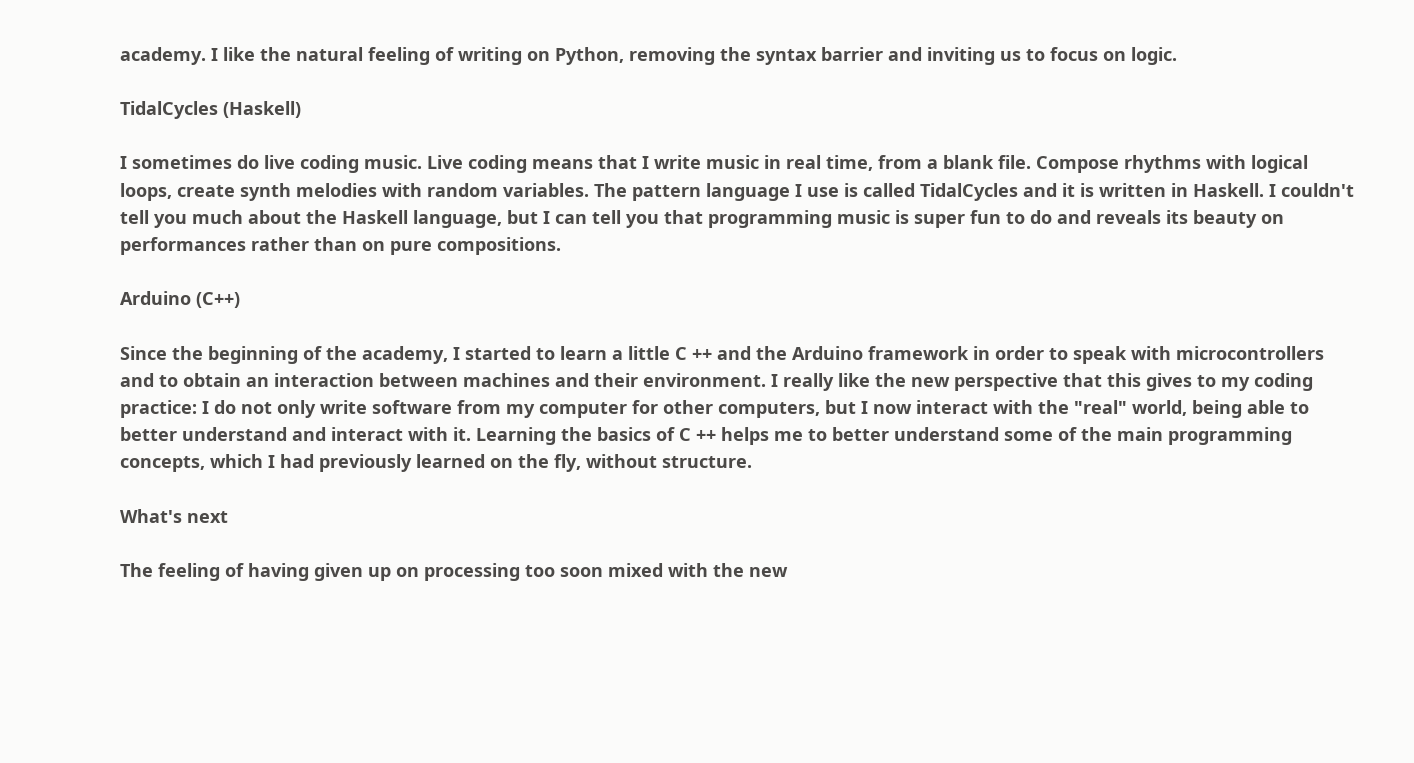academy. I like the natural feeling of writing on Python, removing the syntax barrier and inviting us to focus on logic.

TidalCycles (Haskell)

I sometimes do live coding music. Live coding means that I write music in real time, from a blank file. Compose rhythms with logical loops, create synth melodies with random variables. The pattern language I use is called TidalCycles and it is written in Haskell. I couldn't tell you much about the Haskell language, but I can tell you that programming music is super fun to do and reveals its beauty on performances rather than on pure compositions.

Arduino (C++)

Since the beginning of the academy, I started to learn a little C ++ and the Arduino framework in order to speak with microcontrollers and to obtain an interaction between machines and their environment. I really like the new perspective that this gives to my coding practice: I do not only write software from my computer for other computers, but I now interact with the "real" world, being able to better understand and interact with it. Learning the basics of C ++ helps me to better understand some of the main programming concepts, which I had previously learned on the fly, without structure.

What's next

The feeling of having given up on processing too soon mixed with the new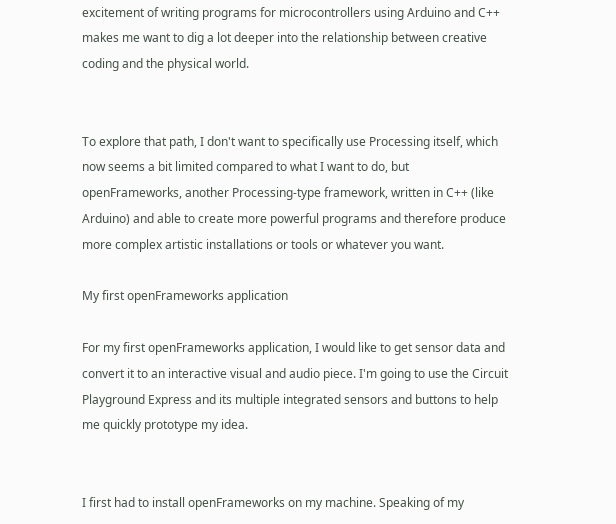excitement of writing programs for microcontrollers using Arduino and C++ makes me want to dig a lot deeper into the relationship between creative coding and the physical world.


To explore that path, I don't want to specifically use Processing itself, which now seems a bit limited compared to what I want to do, but openFrameworks, another Processing-type framework, written in C++ (like Arduino) and able to create more powerful programs and therefore produce more complex artistic installations or tools or whatever you want.

My first openFrameworks application

For my first openFrameworks application, I would like to get sensor data and convert it to an interactive visual and audio piece. I'm going to use the Circuit Playground Express and its multiple integrated sensors and buttons to help me quickly prototype my idea.


I first had to install openFrameworks on my machine. Speaking of my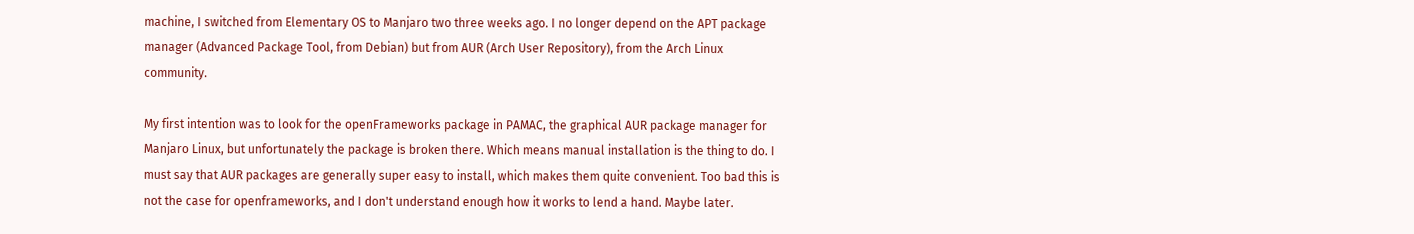machine, I switched from Elementary OS to Manjaro two three weeks ago. I no longer depend on the APT package manager (Advanced Package Tool, from Debian) but from AUR (Arch User Repository), from the Arch Linux community.

My first intention was to look for the openFrameworks package in PAMAC, the graphical AUR package manager for Manjaro Linux, but unfortunately the package is broken there. Which means manual installation is the thing to do. I must say that AUR packages are generally super easy to install, which makes them quite convenient. Too bad this is not the case for openframeworks, and I don't understand enough how it works to lend a hand. Maybe later.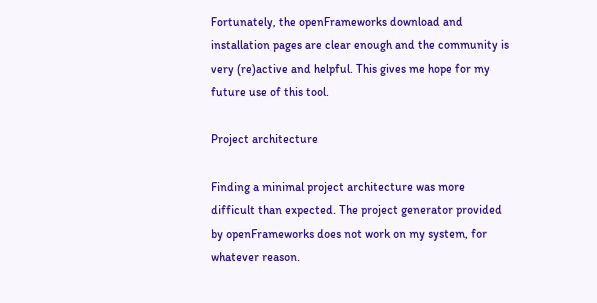Fortunately, the openFrameworks download and installation pages are clear enough and the community is very (re)active and helpful. This gives me hope for my future use of this tool.

Project architecture

Finding a minimal project architecture was more difficult than expected. The project generator provided by openFrameworks does not work on my system, for whatever reason.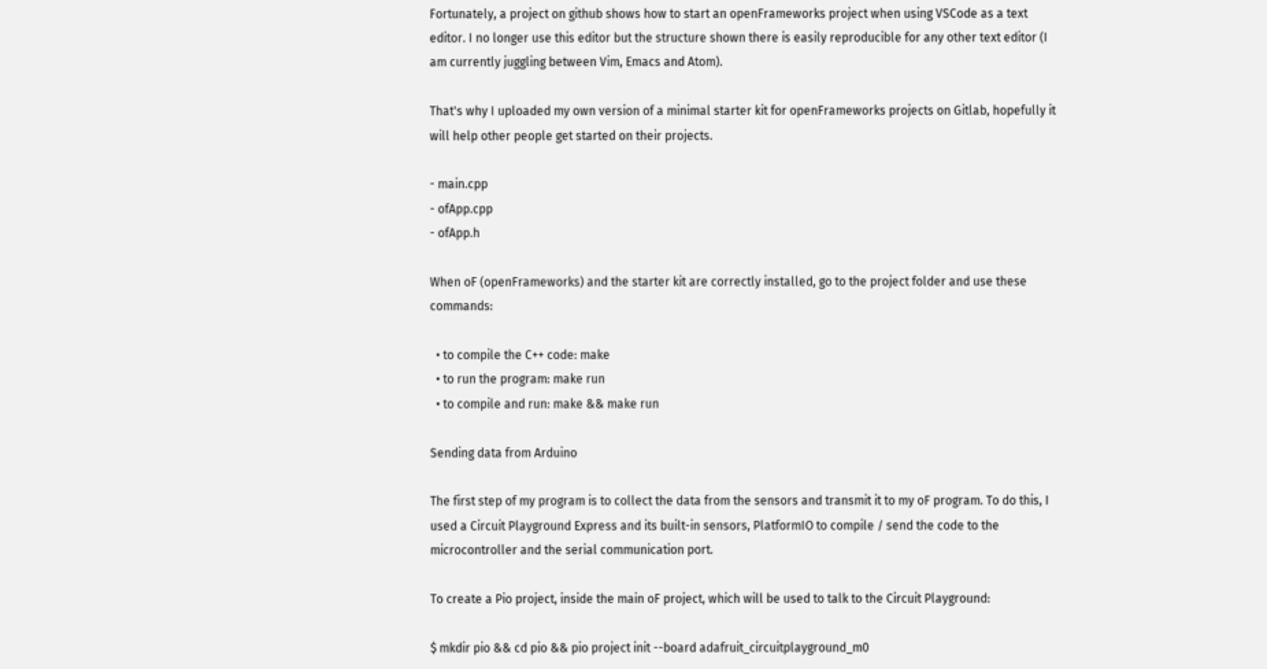Fortunately, a project on github shows how to start an openFrameworks project when using VSCode as a text editor. I no longer use this editor but the structure shown there is easily reproducible for any other text editor (I am currently juggling between Vim, Emacs and Atom).

That's why I uploaded my own version of a minimal starter kit for openFrameworks projects on Gitlab, hopefully it will help other people get started on their projects.

- main.cpp
- ofApp.cpp
- ofApp.h

When oF (openFrameworks) and the starter kit are correctly installed, go to the project folder and use these commands:

  • to compile the C++ code: make
  • to run the program: make run
  • to compile and run: make && make run

Sending data from Arduino

The first step of my program is to collect the data from the sensors and transmit it to my oF program. To do this, I used a Circuit Playground Express and its built-in sensors, PlatformIO to compile / send the code to the microcontroller and the serial communication port.

To create a Pio project, inside the main oF project, which will be used to talk to the Circuit Playground:

$ mkdir pio && cd pio && pio project init --board adafruit_circuitplayground_m0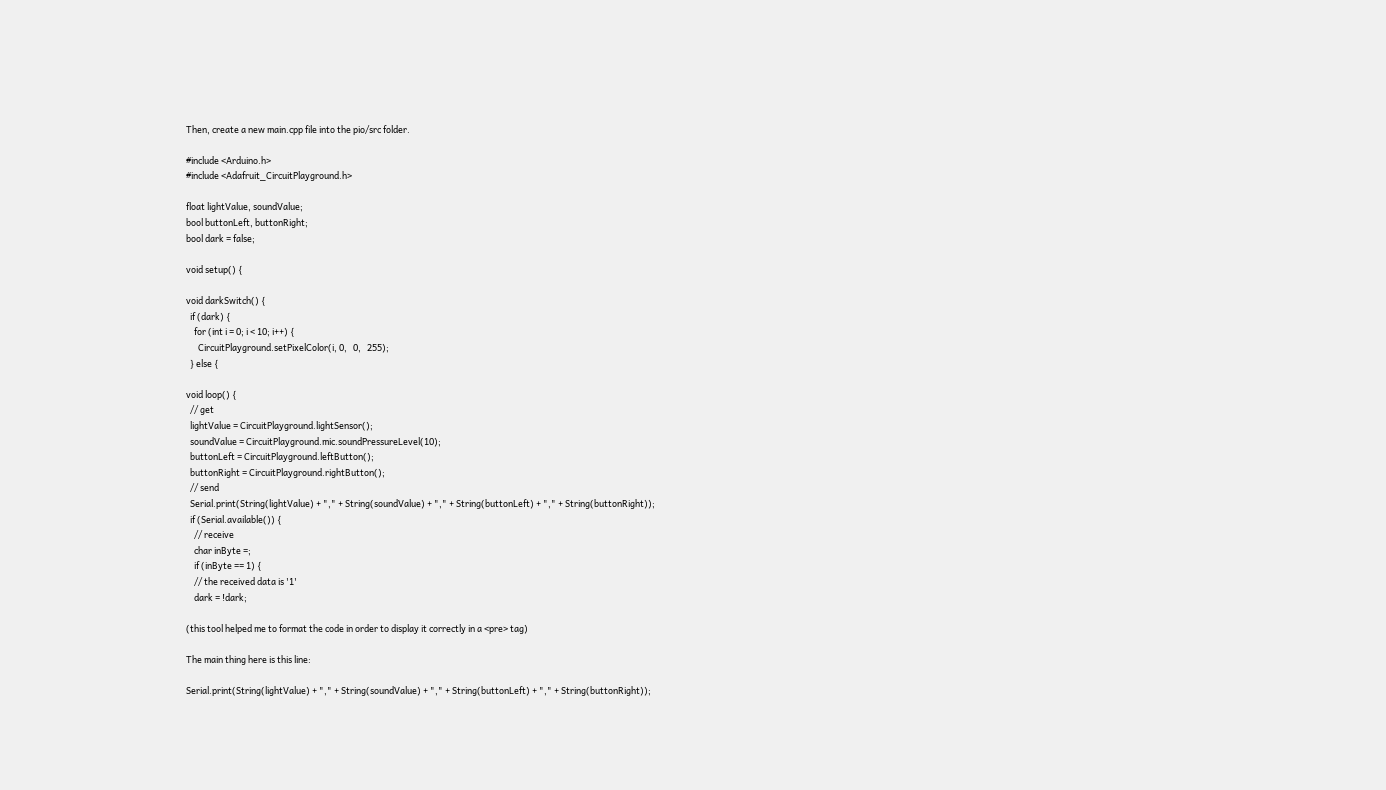Then, create a new main.cpp file into the pio/src folder.

#include <Arduino.h>
#include <Adafruit_CircuitPlayground.h>

float lightValue, soundValue;
bool buttonLeft, buttonRight;
bool dark = false;

void setup() {

void darkSwitch() {
  if (dark) {
    for (int i = 0; i < 10; i++) {
      CircuitPlayground.setPixelColor(i, 0,   0,   255);
  } else {

void loop() {
  // get
  lightValue = CircuitPlayground.lightSensor();
  soundValue = CircuitPlayground.mic.soundPressureLevel(10);
  buttonLeft = CircuitPlayground.leftButton();
  buttonRight = CircuitPlayground.rightButton();
  // send
  Serial.print(String(lightValue) + "," + String(soundValue) + "," + String(buttonLeft) + "," + String(buttonRight));
  if (Serial.available()) {
    // receive
    char inByte =;
    if (inByte == 1) {
    // the received data is '1'
    dark = !dark;

(this tool helped me to format the code in order to display it correctly in a <pre> tag)

The main thing here is this line:

Serial.print(String(lightValue) + "," + String(soundValue) + "," + String(buttonLeft) + "," + String(buttonRight));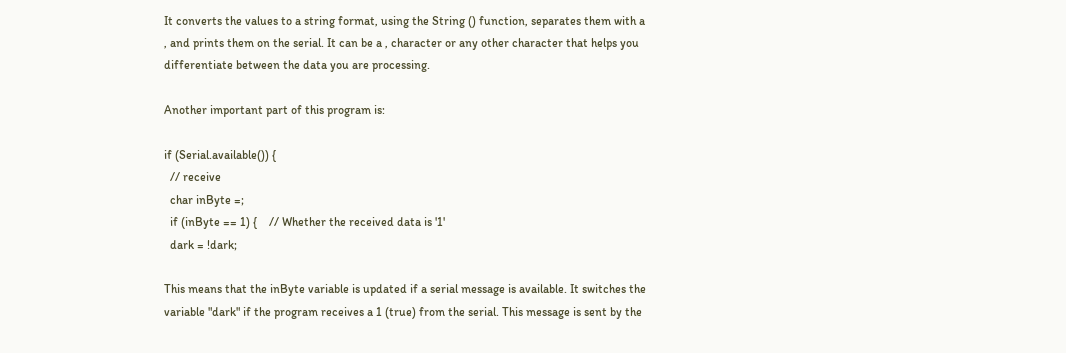It converts the values to a string format, using the String () function, separates them with a , and prints them on the serial. It can be a , character or any other character that helps you differentiate between the data you are processing.

Another important part of this program is:

if (Serial.available()) {
  // receive
  char inByte =;
  if (inByte == 1) {    // Whether the received data is '1'
  dark = !dark;

This means that the inByte variable is updated if a serial message is available. It switches the variable "dark" if the program receives a 1 (true) from the serial. This message is sent by the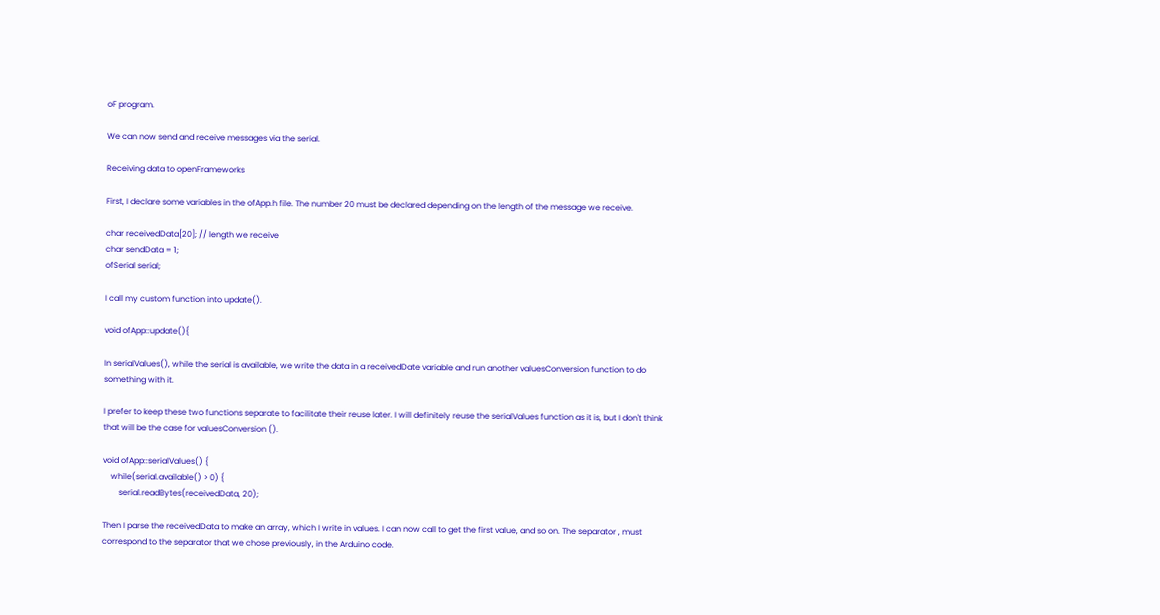oF program.

We can now send and receive messages via the serial.

Receiving data to openFrameworks

First, I declare some variables in the ofApp.h file. The number 20 must be declared depending on the length of the message we receive.

char receivedData[20]; // length we receive
char sendData = 1;
ofSerial serial;

I call my custom function into update().

void ofApp::update(){

In serialValues(), while the serial is available, we write the data in a receivedDate variable and run another valuesConversion function to do something with it.

I prefer to keep these two functions separate to facilitate their reuse later. I will definitely reuse the serialValues function as it is, but I don't think that will be the case for valuesConversion ().

void ofApp::serialValues() {
    while(serial.available() > 0) {
        serial.readBytes(receivedData, 20);

Then I parse the receivedData to make an array, which I write in values. I can now call to get the first value, and so on. The separator , must correspond to the separator that we chose previously, in the Arduino code.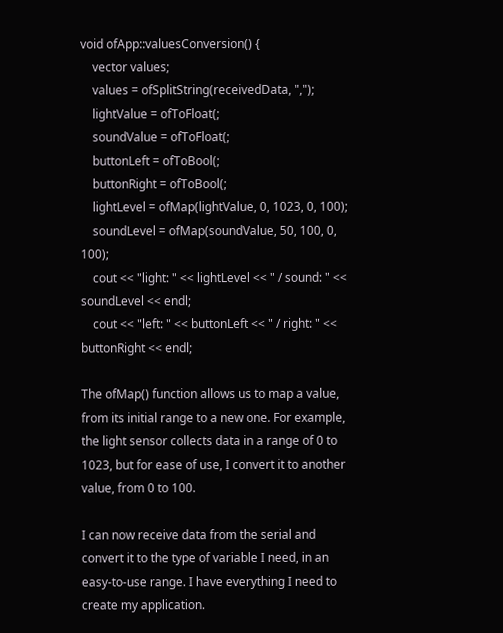void ofApp::valuesConversion() {
    vector values;
    values = ofSplitString(receivedData, ",");
    lightValue = ofToFloat(;
    soundValue = ofToFloat(;
    buttonLeft = ofToBool(;
    buttonRight = ofToBool(;
    lightLevel = ofMap(lightValue, 0, 1023, 0, 100);
    soundLevel = ofMap(soundValue, 50, 100, 0, 100);
    cout << "light: " << lightLevel << " / sound: " << soundLevel << endl;
    cout << "left: " << buttonLeft << " / right: " << buttonRight << endl;

The ofMap() function allows us to map a value, from its initial range to a new one. For example, the light sensor collects data in a range of 0 to 1023, but for ease of use, I convert it to another value, from 0 to 100.

I can now receive data from the serial and convert it to the type of variable I need, in an easy-to-use range. I have everything I need to create my application.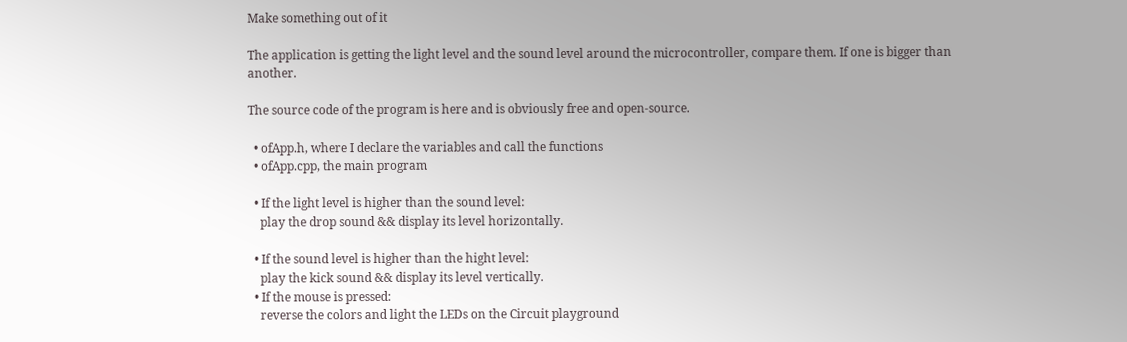Make something out of it

The application is getting the light level and the sound level around the microcontroller, compare them. If one is bigger than another.

The source code of the program is here and is obviously free and open-source.

  • ofApp.h, where I declare the variables and call the functions
  • ofApp.cpp, the main program

  • If the light level is higher than the sound level:
    play the drop sound && display its level horizontally.

  • If the sound level is higher than the hight level:
    play the kick sound && display its level vertically.
  • If the mouse is pressed:
    reverse the colors and light the LEDs on the Circuit playground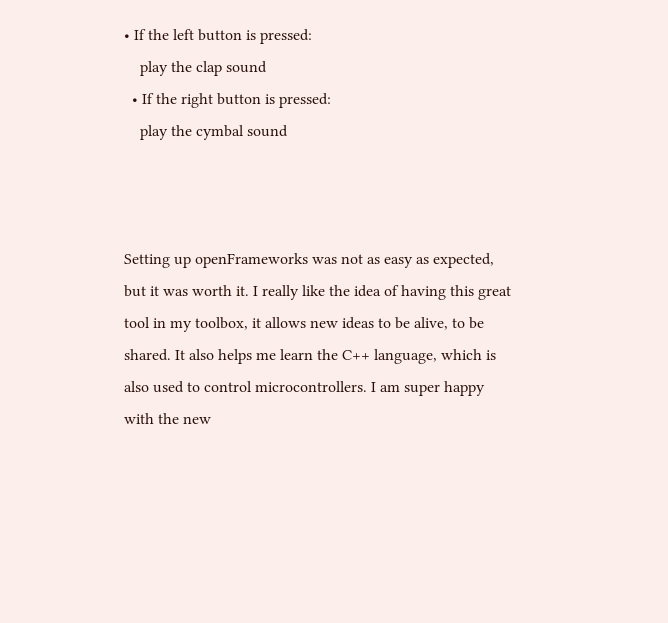• If the left button is pressed:
    play the clap sound
  • If the right button is pressed:
    play the cymbal sound



Setting up openFrameworks was not as easy as expected, but it was worth it. I really like the idea of having this great tool in my toolbox, it allows new ideas to be alive, to be shared. It also helps me learn the C++ language, which is also used to control microcontrollers. I am super happy with the new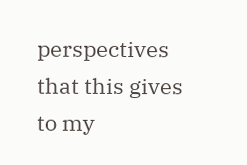perspectives that this gives to my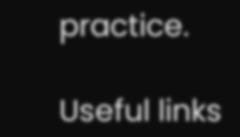practice.

Useful links